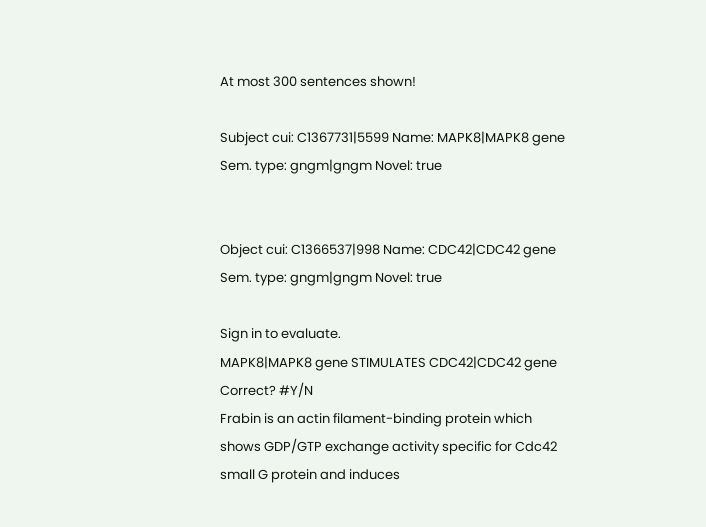At most 300 sentences shown!

Subject cui: C1367731|5599 Name: MAPK8|MAPK8 gene Sem. type: gngm|gngm Novel: true


Object cui: C1366537|998 Name: CDC42|CDC42 gene Sem. type: gngm|gngm Novel: true

Sign in to evaluate.
MAPK8|MAPK8 gene STIMULATES CDC42|CDC42 gene Correct? #Y/N
Frabin is an actin filament-binding protein which shows GDP/GTP exchange activity specific for Cdc42 small G protein and induces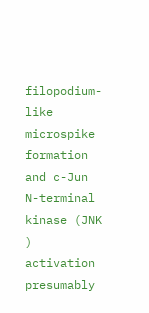filopodium-like microspike formation and c-Jun N-terminal kinase (JNK ) activation presumably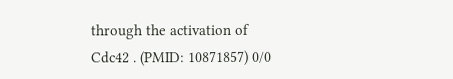through the activation of Cdc42 . (PMID: 10871857) 0/0